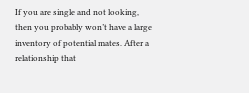If you are single and not looking, then you probably won’t have a large inventory of potential mates. After a relationship that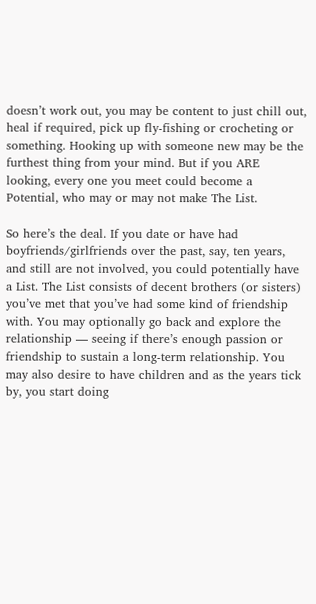doesn’t work out, you may be content to just chill out, heal if required, pick up fly-fishing or crocheting or something. Hooking up with someone new may be the furthest thing from your mind. But if you ARE looking, every one you meet could become a Potential, who may or may not make The List.

So here’s the deal. If you date or have had boyfriends/girlfriends over the past, say, ten years, and still are not involved, you could potentially have a List. The List consists of decent brothers (or sisters) you’ve met that you’ve had some kind of friendship with. You may optionally go back and explore the relationship — seeing if there’s enough passion or friendship to sustain a long-term relationship. You may also desire to have children and as the years tick by, you start doing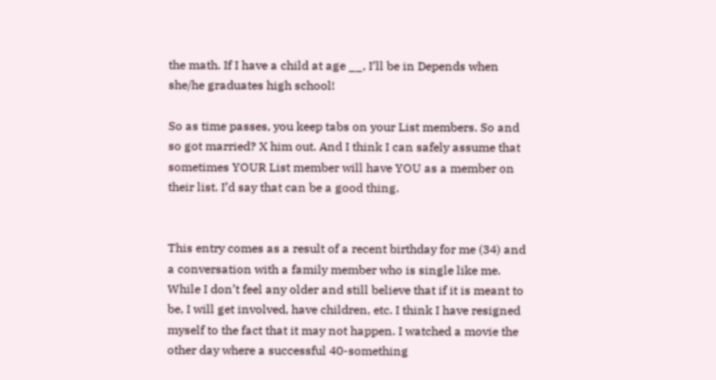the math. If I have a child at age __, I’ll be in Depends when she/he graduates high school!

So as time passes, you keep tabs on your List members. So and so got married? X him out. And I think I can safely assume that sometimes YOUR List member will have YOU as a member on their list. I’d say that can be a good thing.


This entry comes as a result of a recent birthday for me (34) and a conversation with a family member who is single like me. While I don’t feel any older and still believe that if it is meant to be, I will get involved, have children, etc. I think I have resigned myself to the fact that it may not happen. I watched a movie the other day where a successful 40-something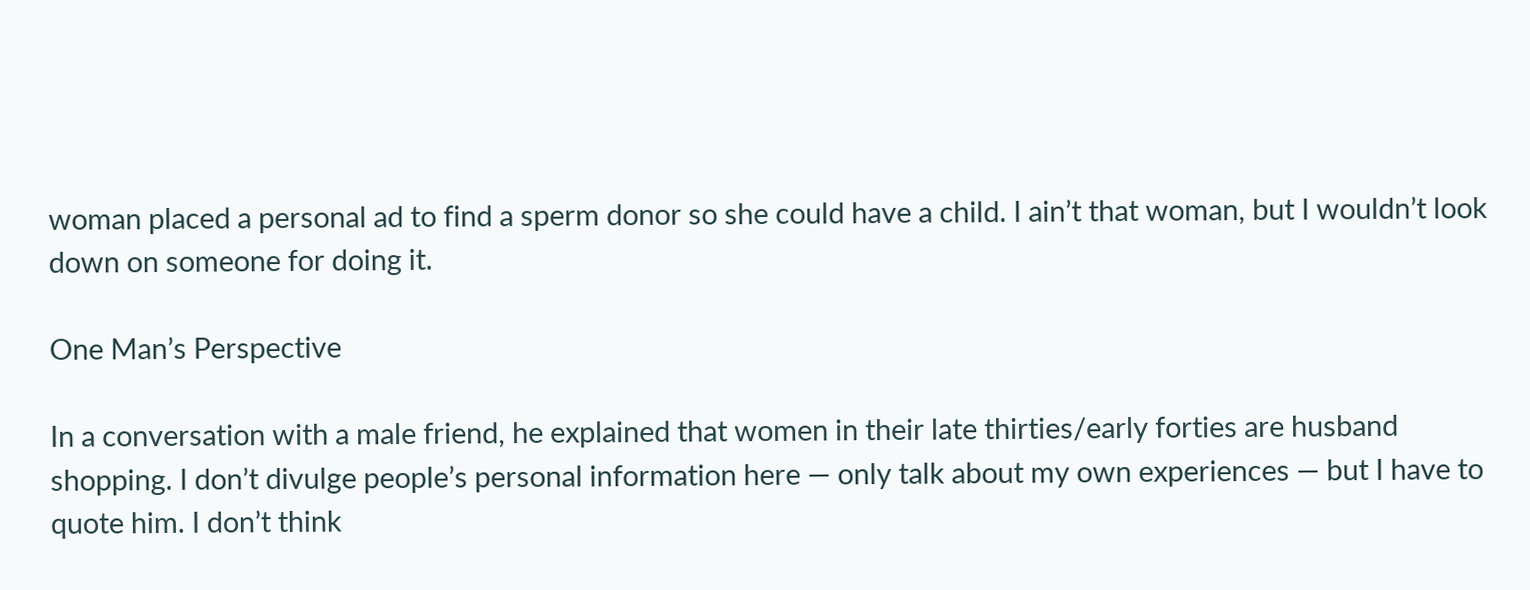woman placed a personal ad to find a sperm donor so she could have a child. I ain’t that woman, but I wouldn’t look down on someone for doing it.

One Man’s Perspective

In a conversation with a male friend, he explained that women in their late thirties/early forties are husband shopping. I don’t divulge people’s personal information here — only talk about my own experiences — but I have to quote him. I don’t think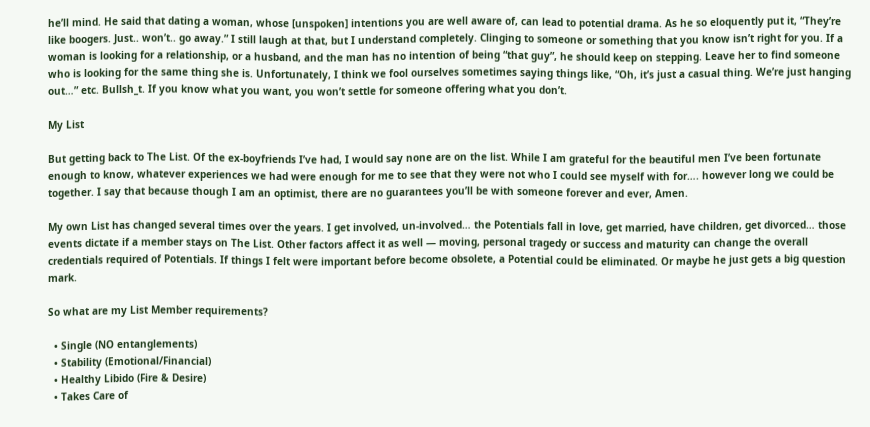he’ll mind. He said that dating a woman, whose [unspoken] intentions you are well aware of, can lead to potential drama. As he so eloquently put it, “They’re like boogers. Just.. won’t.. go away.” I still laugh at that, but I understand completely. Clinging to someone or something that you know isn’t right for you. If a woman is looking for a relationship, or a husband, and the man has no intention of being “that guy”, he should keep on stepping. Leave her to find someone who is looking for the same thing she is. Unfortunately, I think we fool ourselves sometimes saying things like, “Oh, it’s just a casual thing. We’re just hanging out…” etc. Bullsh_t. If you know what you want, you won’t settle for someone offering what you don’t.

My List

But getting back to The List. Of the ex-boyfriends I’ve had, I would say none are on the list. While I am grateful for the beautiful men I’ve been fortunate enough to know, whatever experiences we had were enough for me to see that they were not who I could see myself with for…. however long we could be together. I say that because though I am an optimist, there are no guarantees you’ll be with someone forever and ever, Amen.

My own List has changed several times over the years. I get involved, un-involved… the Potentials fall in love, get married, have children, get divorced… those events dictate if a member stays on The List. Other factors affect it as well — moving, personal tragedy or success and maturity can change the overall credentials required of Potentials. If things I felt were important before become obsolete, a Potential could be eliminated. Or maybe he just gets a big question mark.

So what are my List Member requirements?

  • Single (NO entanglements)
  • Stability (Emotional/Financial)
  • Healthy Libido (Fire & Desire)
  • Takes Care of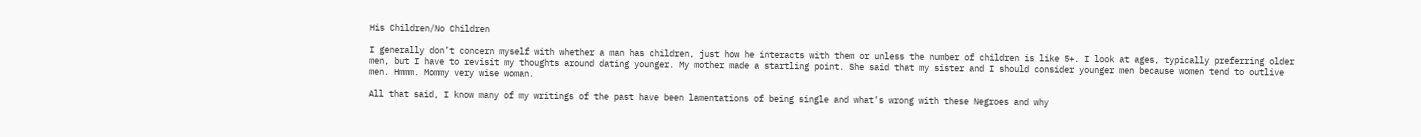His Children/No Children

I generally don’t concern myself with whether a man has children, just how he interacts with them or unless the number of children is like 5+. I look at ages, typically preferring older men, but I have to revisit my thoughts around dating younger. My mother made a startling point. She said that my sister and I should consider younger men because women tend to outlive men. Hmmm. Mommy very wise woman.

All that said, I know many of my writings of the past have been lamentations of being single and what’s wrong with these Negroes and why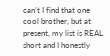can’t I find that one cool brother, but at present, my list is REAL short and I honestly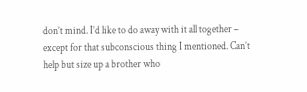don’t mind. I’d like to do away with it all together – except for that subconscious thing I mentioned. Can’t help but size up a brother who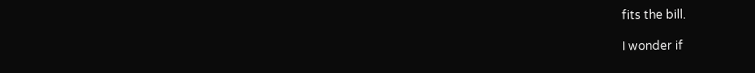fits the bill.

I wonder if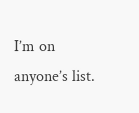I’m on anyone’s list.